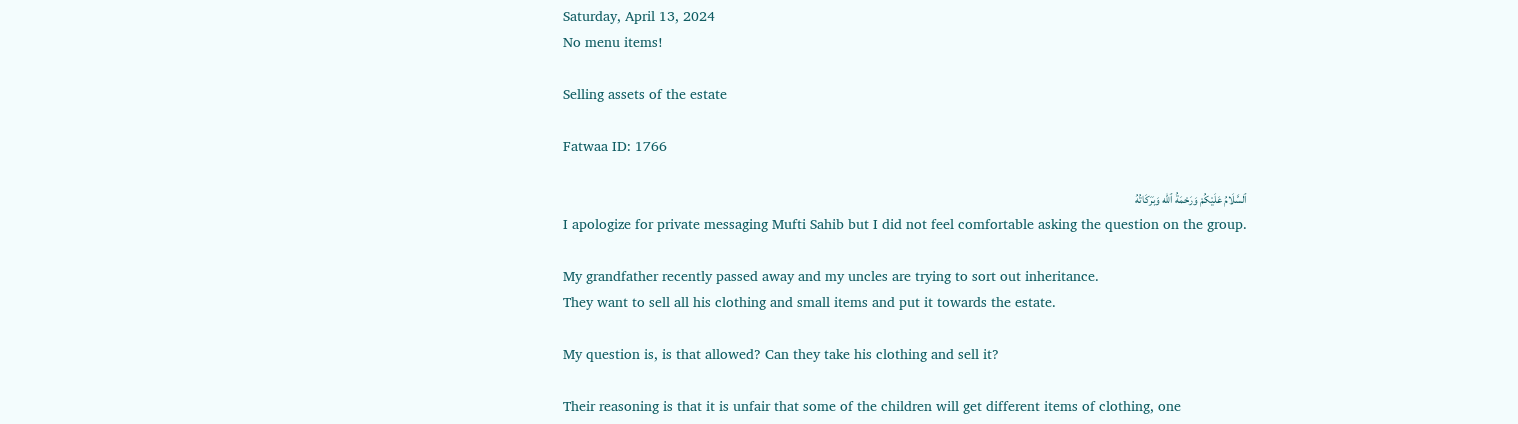Saturday, April 13, 2024
No menu items!

Selling assets of the estate

Fatwaa ID: 1766

ٱلسَّلَامُ عَلَيْكُمْ وَرَحْمَةُ ٱلله وَبَرَكَاتُهُ
I apologize for private messaging Mufti Sahib but I did not feel comfortable asking the question on the group.

My grandfather recently passed away and my uncles are trying to sort out inheritance.
They want to sell all his clothing and small items and put it towards the estate.

My question is, is that allowed? Can they take his clothing and sell it?

Their reasoning is that it is unfair that some of the children will get different items of clothing, one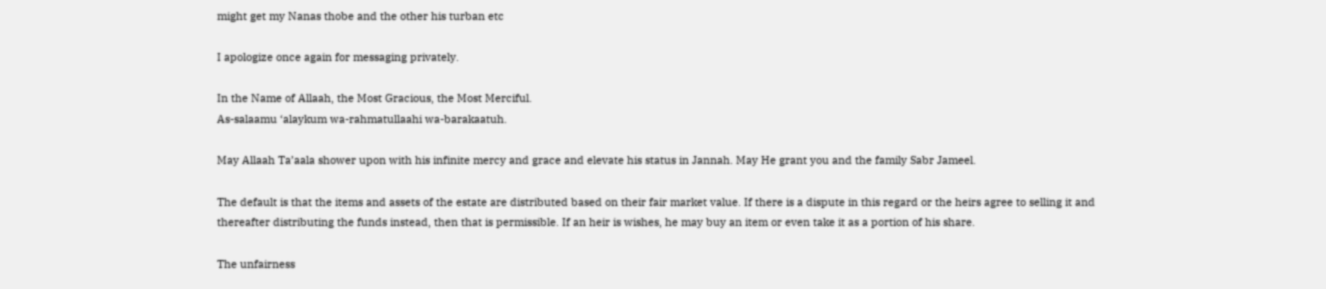might get my Nanas thobe and the other his turban etc

I apologize once again for messaging privately.

In the Name of Allaah, the Most Gracious, the Most Merciful.
As-salaamu ‘alaykum wa-rahmatullaahi wa-barakaatuh.

May Allaah Ta’aala shower upon with his infinite mercy and grace and elevate his status in Jannah. May He grant you and the family Sabr Jameel.

The default is that the items and assets of the estate are distributed based on their fair market value. If there is a dispute in this regard or the heirs agree to selling it and thereafter distributing the funds instead, then that is permissible. If an heir is wishes, he may buy an item or even take it as a portion of his share.

The unfairness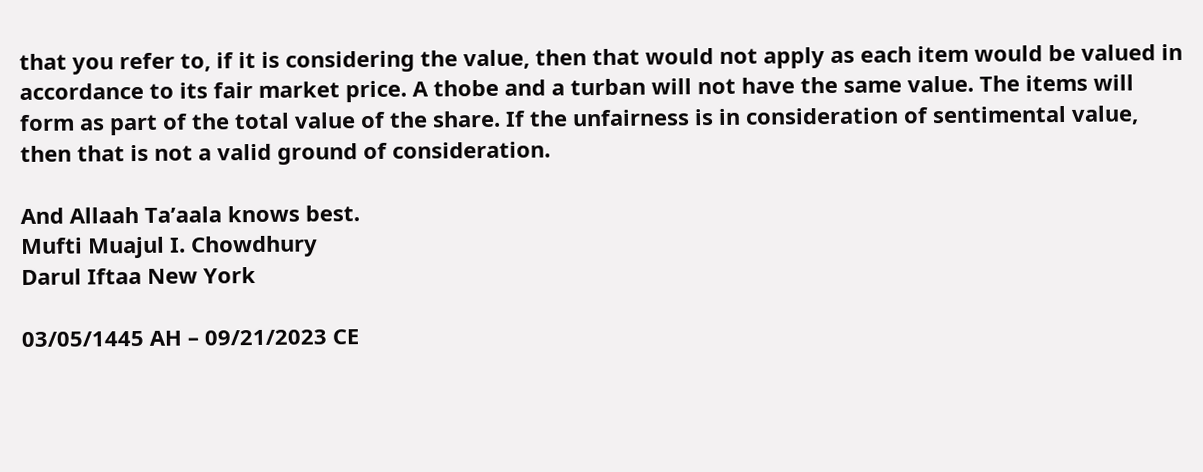that you refer to, if it is considering the value, then that would not apply as each item would be valued in accordance to its fair market price. A thobe and a turban will not have the same value. The items will form as part of the total value of the share. If the unfairness is in consideration of sentimental value, then that is not a valid ground of consideration.

And Allaah Ta’aala knows best.
Mufti Muajul I. Chowdhury
Darul Iftaa New York

03/05/1445 AH – 09/21/2023 CE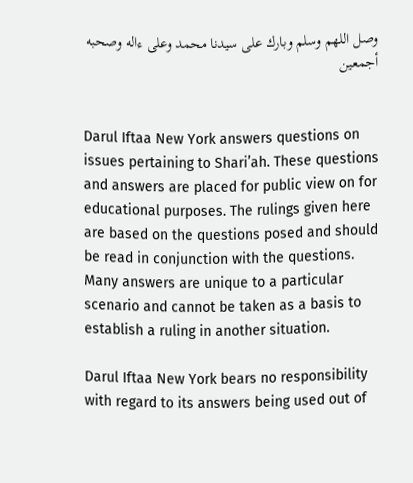وصل اللهم وسلم وبارك على سيدنا محمد وعلى ءاله وصحبه أجمعين


Darul Iftaa New York answers questions on issues pertaining to Shari’ah. These questions and answers are placed for public view on for educational purposes. The rulings given here are based on the questions posed and should be read in conjunction with the questions. Many answers are unique to a particular scenario and cannot be taken as a basis to establish a ruling in another situation.

Darul Iftaa New York bears no responsibility with regard to its answers being used out of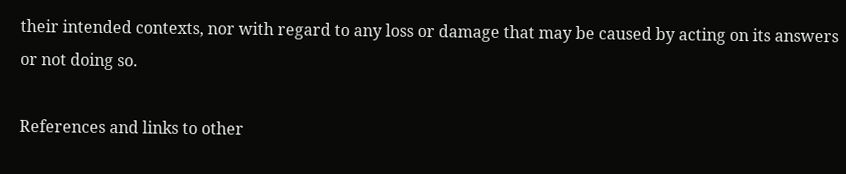their intended contexts, nor with regard to any loss or damage that may be caused by acting on its answers or not doing so.

References and links to other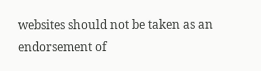websites should not be taken as an endorsement of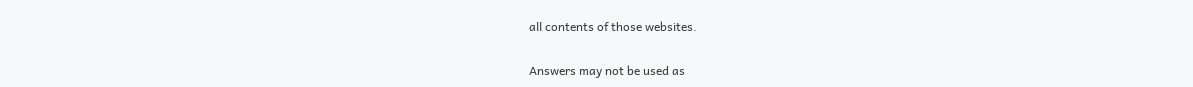all contents of those websites.

Answers may not be used as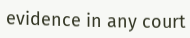evidence in any court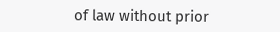of law without prior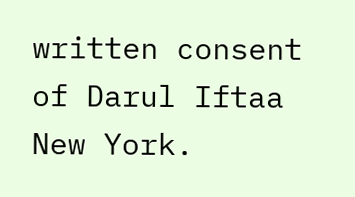written consent of Darul Iftaa New York.